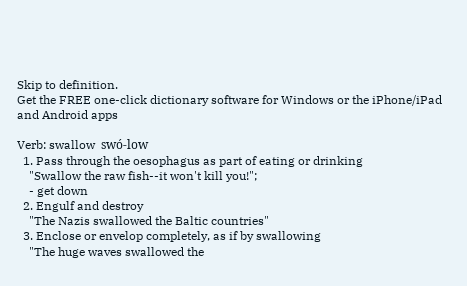Skip to definition.
Get the FREE one-click dictionary software for Windows or the iPhone/iPad and Android apps

Verb: swallow  swó-low
  1. Pass through the oesophagus as part of eating or drinking
    "Swallow the raw fish--it won't kill you!";
    - get down
  2. Engulf and destroy
    "The Nazis swallowed the Baltic countries"
  3. Enclose or envelop completely, as if by swallowing
    "The huge waves swallowed the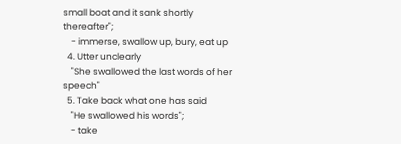small boat and it sank shortly thereafter";
    - immerse, swallow up, bury, eat up
  4. Utter unclearly
    "She swallowed the last words of her speech"
  5. Take back what one has said
    "He swallowed his words";
    - take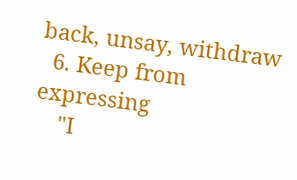back, unsay, withdraw
  6. Keep from expressing
    "I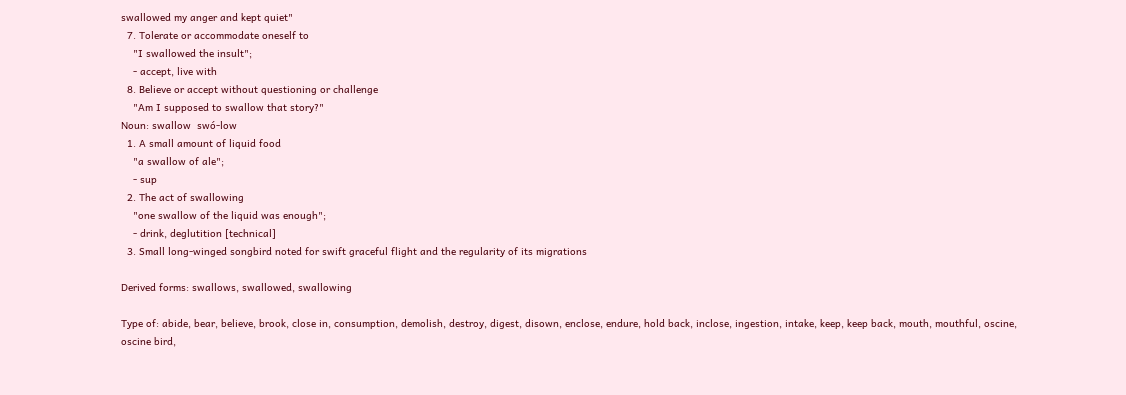swallowed my anger and kept quiet"
  7. Tolerate or accommodate oneself to
    "I swallowed the insult";
    - accept, live with
  8. Believe or accept without questioning or challenge
    "Am I supposed to swallow that story?"
Noun: swallow  swó-low
  1. A small amount of liquid food
    "a swallow of ale";
    - sup
  2. The act of swallowing
    "one swallow of the liquid was enough";
    - drink, deglutition [technical]
  3. Small long-winged songbird noted for swift graceful flight and the regularity of its migrations

Derived forms: swallows, swallowed, swallowing

Type of: abide, bear, believe, brook, close in, consumption, demolish, destroy, digest, disown, enclose, endure, hold back, inclose, ingestion, intake, keep, keep back, mouth, mouthful, oscine, oscine bird,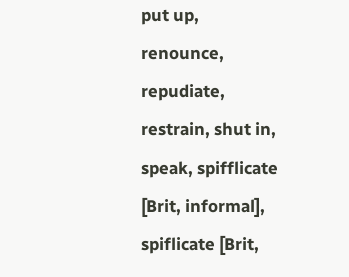put up, renounce, repudiate, restrain, shut in, speak, spifflicate [Brit, informal], spiflicate [Brit,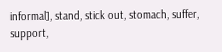informal], stand, stick out, stomach, suffer, support,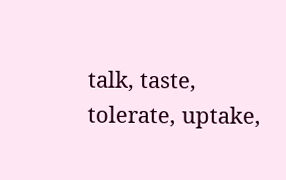talk, taste, tolerate, uptake,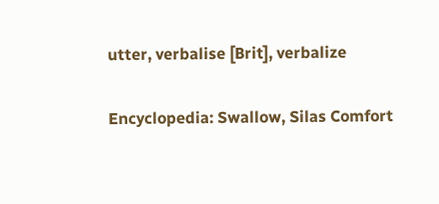utter, verbalise [Brit], verbalize

Encyclopedia: Swallow, Silas Comfort